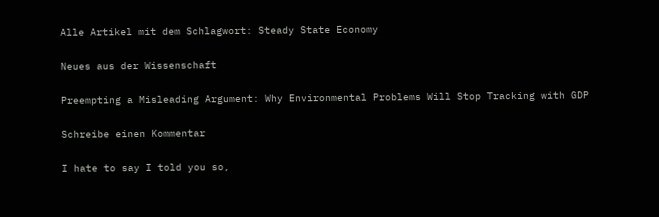Alle Artikel mit dem Schlagwort: Steady State Economy

Neues aus der Wissenschaft

Preempting a Misleading Argument: Why Environmental Problems Will Stop Tracking with GDP

Schreibe einen Kommentar

I hate to say I told you so,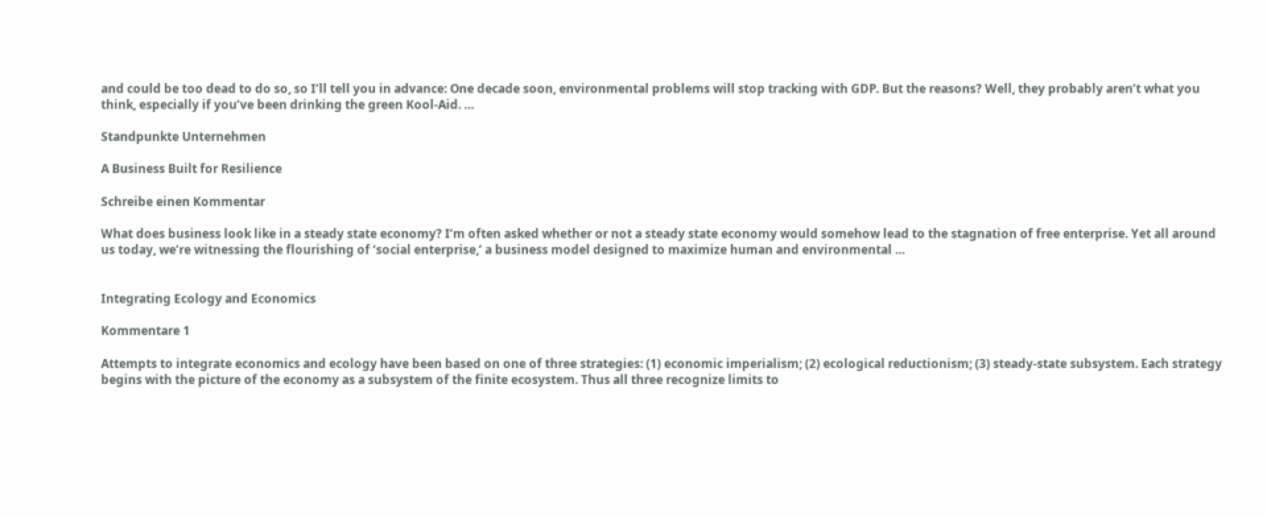and could be too dead to do so, so I’ll tell you in advance: One decade soon, environmental problems will stop tracking with GDP. But the reasons? Well, they probably aren’t what you think, especially if you’ve been drinking the green Kool-Aid. …

Standpunkte Unternehmen

A Business Built for Resilience

Schreibe einen Kommentar

What does business look like in a steady state economy? I’m often asked whether or not a steady state economy would somehow lead to the stagnation of free enterprise. Yet all around us today, we’re witnessing the flourishing of ‘social enterprise,’ a business model designed to maximize human and environmental …


Integrating Ecology and Economics

Kommentare 1

Attempts to integrate economics and ecology have been based on one of three strategies: (1) economic imperialism; (2) ecological reductionism; (3) steady-state subsystem. Each strategy begins with the picture of the economy as a subsystem of the finite ecosystem. Thus all three recognize limits to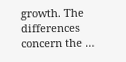growth. The differences concern the …